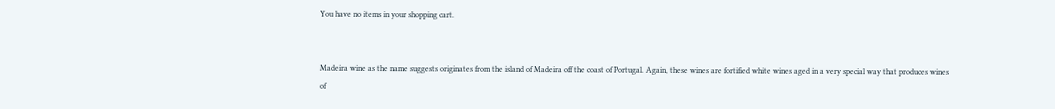You have no items in your shopping cart.


Madeira wine as the name suggests originates from the island of Madeira off the coast of Portugal. Again, these wines are fortified white wines aged in a very special way that produces wines of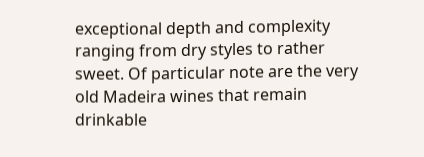exceptional depth and complexity ranging from dry styles to rather sweet. Of particular note are the very old Madeira wines that remain drinkable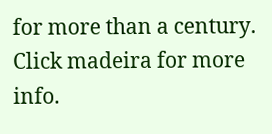for more than a century. Click madeira for more info.